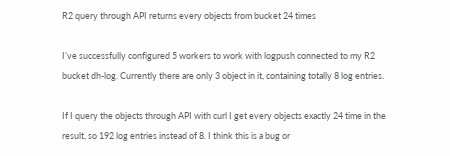R2 query through API returns every objects from bucket 24 times

I’ve successfully configured 5 workers to work with logpush connected to my R2 bucket dh-log. Currently there are only 3 object in it, containing totally 8 log entries.

If I query the objects through API with curl I get every objects exactly 24 time in the result, so 192 log entries instead of 8. I think this is a bug or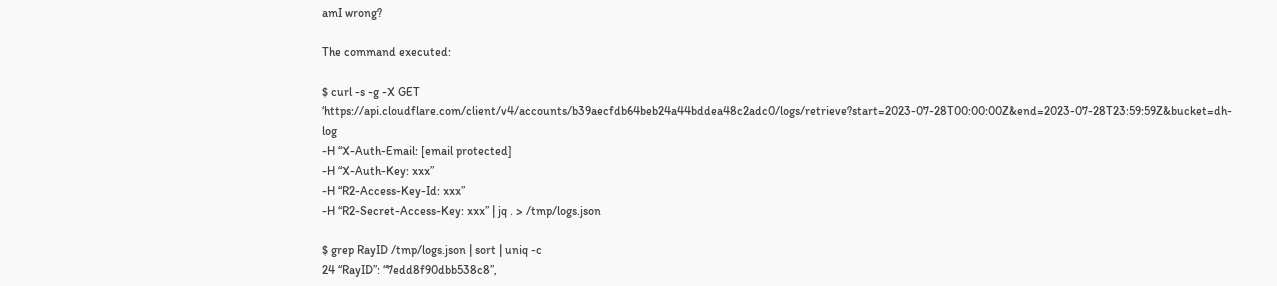amI wrong?

The command executed:

$ curl -s -g -X GET ‘https://api.cloudflare.com/client/v4/accounts/b39aecfdb64beb24a44bddea48c2adc0/logs/retrieve?start=2023-07-28T00:00:00Z&end=2023-07-28T23:59:59Z&bucket=dh-log
-H “X-Auth-Email: [email protected]
-H “X-Auth-Key: xxx”
-H “R2-Access-Key-Id: xxx”
-H “R2-Secret-Access-Key: xxx” | jq . > /tmp/logs.json

$ grep RayID /tmp/logs.json | sort | uniq -c
24 “RayID”: “7edd8f90dbb538c8”,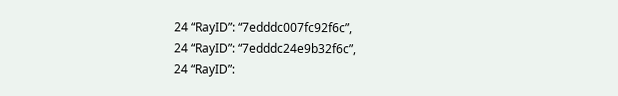24 “RayID”: “7edddc007fc92f6c”,
24 “RayID”: “7edddc24e9b32f6c”,
24 “RayID”: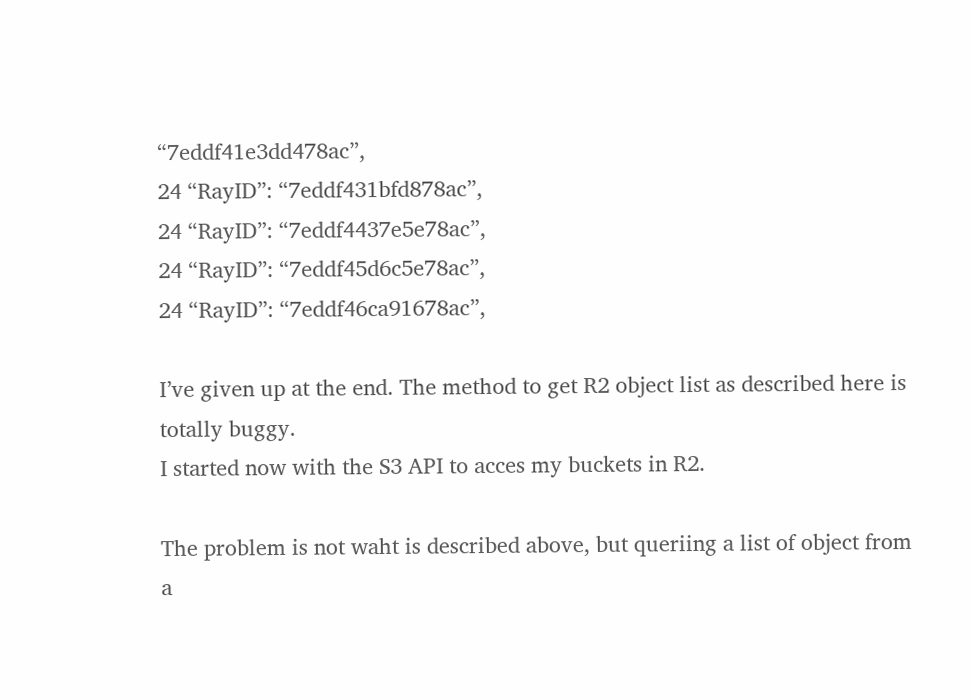“7eddf41e3dd478ac”,
24 “RayID”: “7eddf431bfd878ac”,
24 “RayID”: “7eddf4437e5e78ac”,
24 “RayID”: “7eddf45d6c5e78ac”,
24 “RayID”: “7eddf46ca91678ac”,

I’ve given up at the end. The method to get R2 object list as described here is totally buggy.
I started now with the S3 API to acces my buckets in R2.

The problem is not waht is described above, but queriing a list of object from a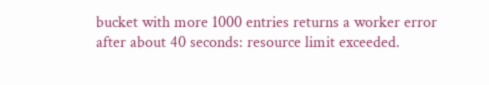bucket with more 1000 entries returns a worker error after about 40 seconds: resource limit exceeded.